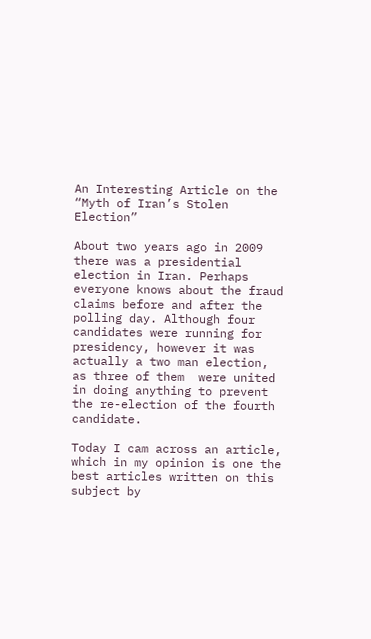An Interesting Article on the “Myth of Iran’s Stolen Election”

About two years ago in 2009 there was a presidential election in Iran. Perhaps everyone knows about the fraud claims before and after the polling day. Although four candidates were running for presidency, however it was actually a two man election, as three of them  were united in doing anything to prevent the re-election of the fourth candidate.

Today I cam across an article, which in my opinion is one the best articles written on this subject by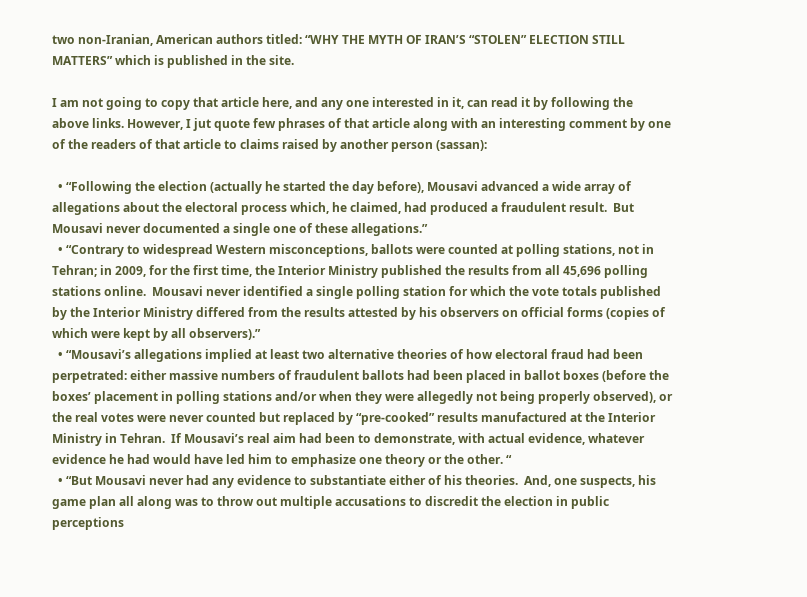two non-Iranian, American authors titled: “WHY THE MYTH OF IRAN’S “STOLEN” ELECTION STILL MATTERS” which is published in the site.

I am not going to copy that article here, and any one interested in it, can read it by following the above links. However, I jut quote few phrases of that article along with an interesting comment by one of the readers of that article to claims raised by another person (sassan):

  • “Following the election (actually he started the day before), Mousavi advanced a wide array of allegations about the electoral process which, he claimed, had produced a fraudulent result.  But Mousavi never documented a single one of these allegations.”
  • “Contrary to widespread Western misconceptions, ballots were counted at polling stations, not in Tehran; in 2009, for the first time, the Interior Ministry published the results from all 45,696 polling stations online.  Mousavi never identified a single polling station for which the vote totals published by the Interior Ministry differed from the results attested by his observers on official forms (copies of which were kept by all observers).”
  • “Mousavi’s allegations implied at least two alternative theories of how electoral fraud had been perpetrated: either massive numbers of fraudulent ballots had been placed in ballot boxes (before the boxes’ placement in polling stations and/or when they were allegedly not being properly observed), or the real votes were never counted but replaced by “pre-cooked” results manufactured at the Interior Ministry in Tehran.  If Mousavi’s real aim had been to demonstrate, with actual evidence, whatever evidence he had would have led him to emphasize one theory or the other. “
  • “But Mousavi never had any evidence to substantiate either of his theories.  And, one suspects, his game plan all along was to throw out multiple accusations to discredit the election in public perceptions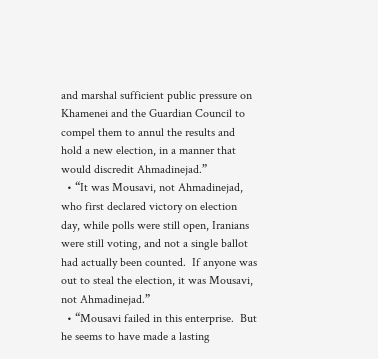and marshal sufficient public pressure on Khamenei and the Guardian Council to compel them to annul the results and hold a new election, in a manner that would discredit Ahmadinejad.”
  • “It was Mousavi, not Ahmadinejad, who first declared victory on election day, while polls were still open, Iranians were still voting, and not a single ballot had actually been counted.  If anyone was out to steal the election, it was Mousavi, not Ahmadinejad.”
  • “Mousavi failed in this enterprise.  But he seems to have made a lasting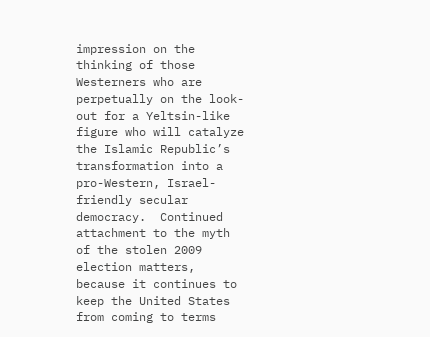impression on the thinking of those Westerners who are perpetually on the look-out for a Yeltsin-like figure who will catalyze the Islamic Republic’s transformation into a pro-Western, Israel-friendly secular democracy.  Continued attachment to the myth of the stolen 2009 election matters, because it continues to keep the United States from coming to terms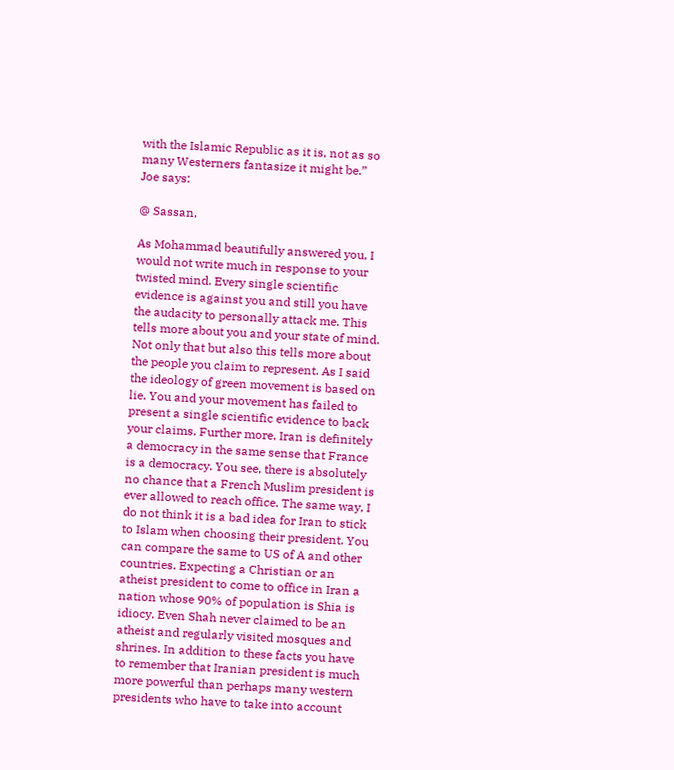with the Islamic Republic as it is, not as so many Westerners fantasize it might be.”
Joe says:

@ Sassan,

As Mohammad beautifully answered you, I would not write much in response to your twisted mind. Every single scientific evidence is against you and still you have the audacity to personally attack me. This tells more about you and your state of mind. Not only that but also this tells more about the people you claim to represent. As I said the ideology of green movement is based on lie. You and your movement has failed to present a single scientific evidence to back your claims. Further more, Iran is definitely a democracy in the same sense that France is a democracy. You see, there is absolutely no chance that a French Muslim president is ever allowed to reach office. The same way, I do not think it is a bad idea for Iran to stick to Islam when choosing their president. You can compare the same to US of A and other countries. Expecting a Christian or an atheist president to come to office in Iran a nation whose 90% of population is Shia is idiocy. Even Shah never claimed to be an atheist and regularly visited mosques and shrines. In addition to these facts you have to remember that Iranian president is much more powerful than perhaps many western presidents who have to take into account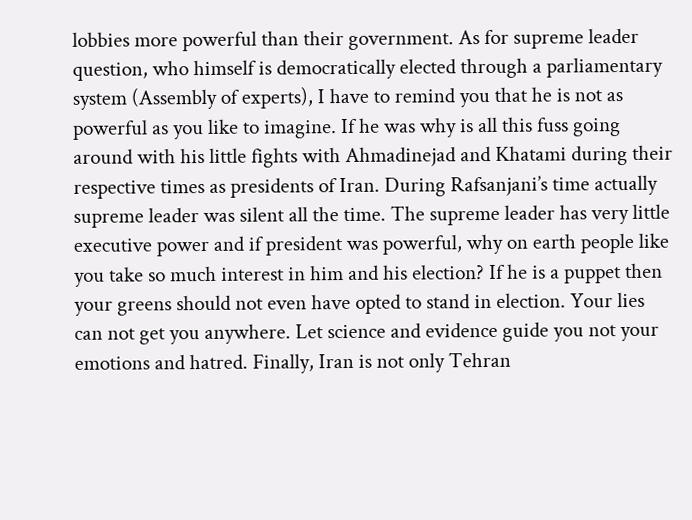lobbies more powerful than their government. As for supreme leader question, who himself is democratically elected through a parliamentary system (Assembly of experts), I have to remind you that he is not as powerful as you like to imagine. If he was why is all this fuss going around with his little fights with Ahmadinejad and Khatami during their respective times as presidents of Iran. During Rafsanjani’s time actually supreme leader was silent all the time. The supreme leader has very little executive power and if president was powerful, why on earth people like you take so much interest in him and his election? If he is a puppet then your greens should not even have opted to stand in election. Your lies can not get you anywhere. Let science and evidence guide you not your emotions and hatred. Finally, Iran is not only Tehran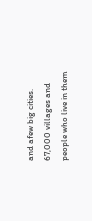and afew big cities. 67,000 villages and people who live in them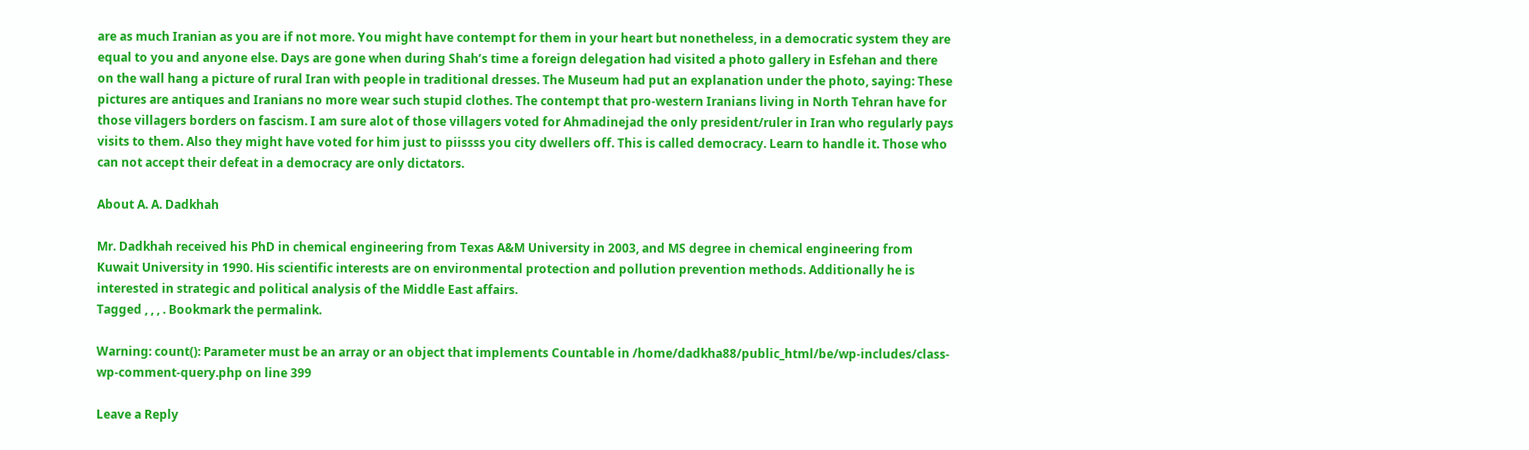are as much Iranian as you are if not more. You might have contempt for them in your heart but nonetheless, in a democratic system they are equal to you and anyone else. Days are gone when during Shah’s time a foreign delegation had visited a photo gallery in Esfehan and there on the wall hang a picture of rural Iran with people in traditional dresses. The Museum had put an explanation under the photo, saying: These pictures are antiques and Iranians no more wear such stupid clothes. The contempt that pro-western Iranians living in North Tehran have for those villagers borders on fascism. I am sure alot of those villagers voted for Ahmadinejad the only president/ruler in Iran who regularly pays visits to them. Also they might have voted for him just to piissss you city dwellers off. This is called democracy. Learn to handle it. Those who can not accept their defeat in a democracy are only dictators.

About A. A. Dadkhah

Mr. Dadkhah received his PhD in chemical engineering from Texas A&M University in 2003, and MS degree in chemical engineering from Kuwait University in 1990. His scientific interests are on environmental protection and pollution prevention methods. Additionally he is interested in strategic and political analysis of the Middle East affairs.
Tagged , , , . Bookmark the permalink.

Warning: count(): Parameter must be an array or an object that implements Countable in /home/dadkha88/public_html/be/wp-includes/class-wp-comment-query.php on line 399

Leave a Reply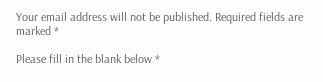Your email address will not be published. Required fields are marked *

Please fill in the blank below *